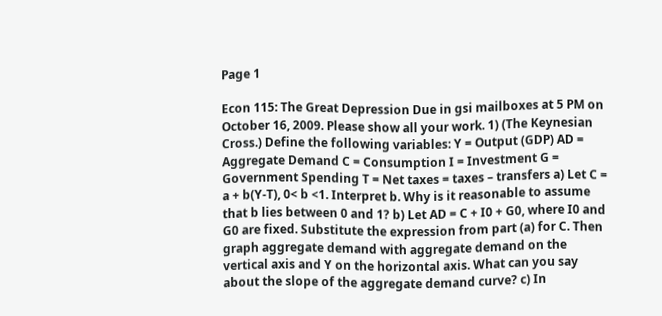Page 1

Econ 115: The Great Depression Due in gsi mailboxes at 5 PM on October 16, 2009. Please show all your work. 1) (The Keynesian Cross.) Define the following variables: Y = Output (GDP) AD = Aggregate Demand C = Consumption I = Investment G = Government Spending T = Net taxes = taxes – transfers a) Let C = a + b(Y-T), 0< b <1. Interpret b. Why is it reasonable to assume that b lies between 0 and 1? b) Let AD = C + I0 + G0, where I0 and G0 are fixed. Substitute the expression from part (a) for C. Then graph aggregate demand with aggregate demand on the vertical axis and Y on the horizontal axis. What can you say about the slope of the aggregate demand curve? c) In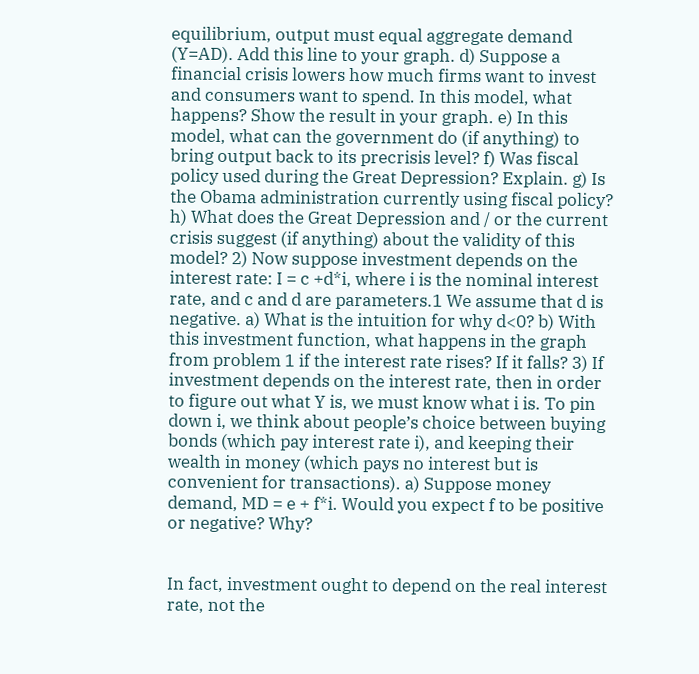equilibrium, output must equal aggregate demand (Y=AD). Add this line to your graph. d) Suppose a financial crisis lowers how much firms want to invest and consumers want to spend. In this model, what happens? Show the result in your graph. e) In this model, what can the government do (if anything) to bring output back to its precrisis level? f) Was fiscal policy used during the Great Depression? Explain. g) Is the Obama administration currently using fiscal policy? h) What does the Great Depression and / or the current crisis suggest (if anything) about the validity of this model? 2) Now suppose investment depends on the interest rate: I = c +d*i, where i is the nominal interest rate, and c and d are parameters.1 We assume that d is negative. a) What is the intuition for why d<0? b) With this investment function, what happens in the graph from problem 1 if the interest rate rises? If it falls? 3) If investment depends on the interest rate, then in order to figure out what Y is, we must know what i is. To pin down i, we think about people’s choice between buying bonds (which pay interest rate i), and keeping their wealth in money (which pays no interest but is convenient for transactions). a) Suppose money demand, MD = e + f*i. Would you expect f to be positive or negative? Why?


In fact, investment ought to depend on the real interest rate, not the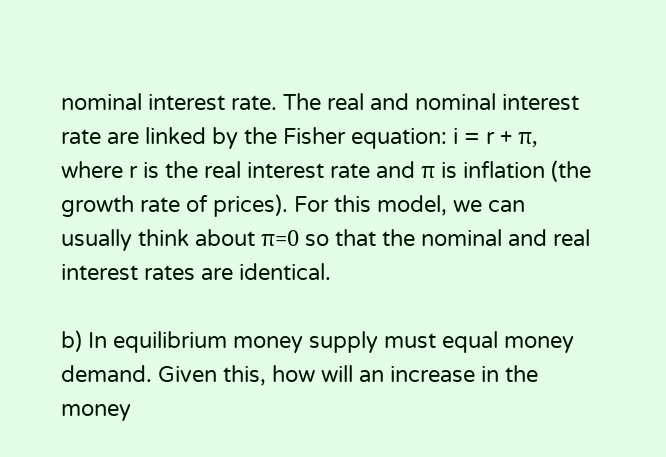nominal interest rate. The real and nominal interest rate are linked by the Fisher equation: i = r + π, where r is the real interest rate and π is inflation (the growth rate of prices). For this model, we can usually think about π=0 so that the nominal and real interest rates are identical.

b) In equilibrium money supply must equal money demand. Given this, how will an increase in the money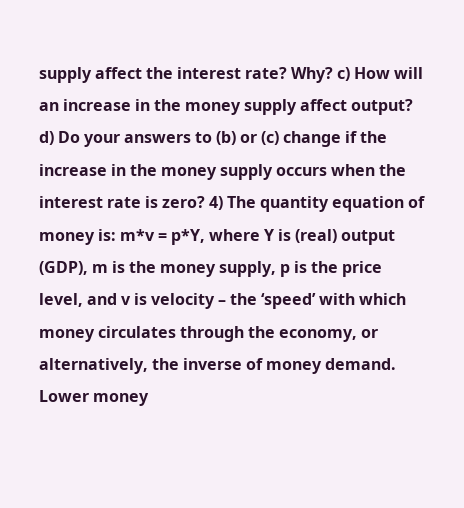supply affect the interest rate? Why? c) How will an increase in the money supply affect output? d) Do your answers to (b) or (c) change if the increase in the money supply occurs when the interest rate is zero? 4) The quantity equation of money is: m*v = p*Y, where Y is (real) output (GDP), m is the money supply, p is the price level, and v is velocity – the ‘speed’ with which money circulates through the economy, or alternatively, the inverse of money demand. Lower money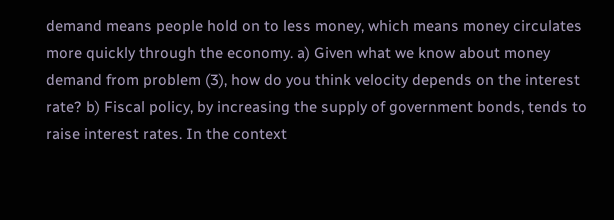demand means people hold on to less money, which means money circulates more quickly through the economy. a) Given what we know about money demand from problem (3), how do you think velocity depends on the interest rate? b) Fiscal policy, by increasing the supply of government bonds, tends to raise interest rates. In the context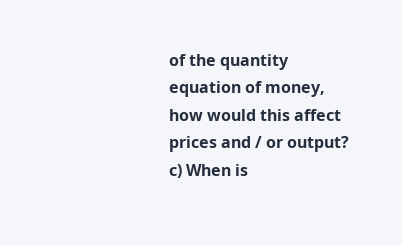of the quantity equation of money, how would this affect prices and / or output? c) When is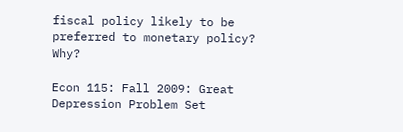fiscal policy likely to be preferred to monetary policy? Why?

Econ 115: Fall 2009: Great Depression Problem Set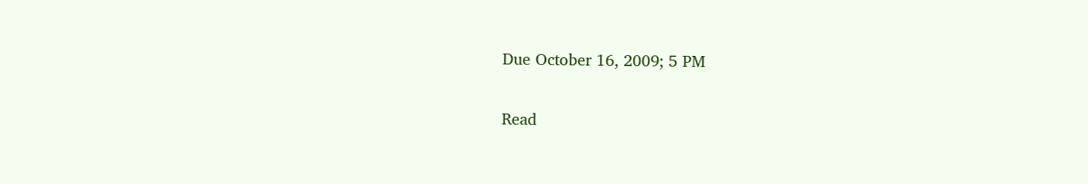Due October 16, 2009; 5 PM

Read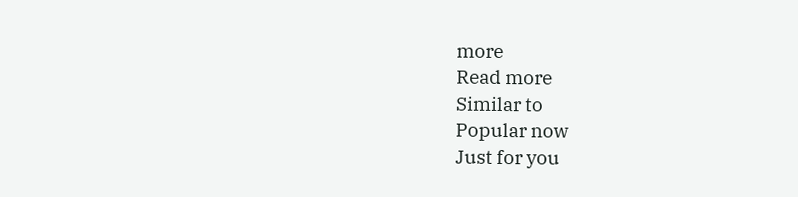more
Read more
Similar to
Popular now
Just for you